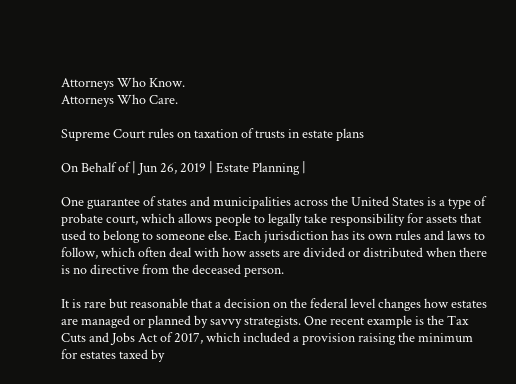Attorneys Who Know.
Attorneys Who Care.

Supreme Court rules on taxation of trusts in estate plans

On Behalf of | Jun 26, 2019 | Estate Planning |

One guarantee of states and municipalities across the United States is a type of probate court, which allows people to legally take responsibility for assets that used to belong to someone else. Each jurisdiction has its own rules and laws to follow, which often deal with how assets are divided or distributed when there is no directive from the deceased person.

It is rare but reasonable that a decision on the federal level changes how estates are managed or planned by savvy strategists. One recent example is the Tax Cuts and Jobs Act of 2017, which included a provision raising the minimum for estates taxed by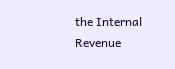the Internal Revenue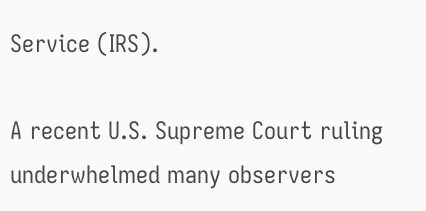Service (IRS).

A recent U.S. Supreme Court ruling underwhelmed many observers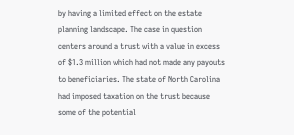by having a limited effect on the estate planning landscape. The case in question centers around a trust with a value in excess of $1.3 million which had not made any payouts to beneficiaries. The state of North Carolina had imposed taxation on the trust because some of the potential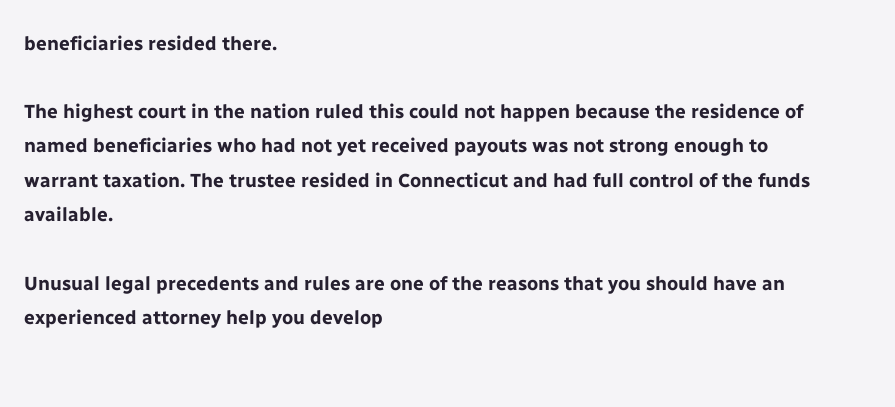beneficiaries resided there.

The highest court in the nation ruled this could not happen because the residence of named beneficiaries who had not yet received payouts was not strong enough to warrant taxation. The trustee resided in Connecticut and had full control of the funds available.

Unusual legal precedents and rules are one of the reasons that you should have an experienced attorney help you develop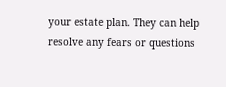your estate plan. They can help resolve any fears or questions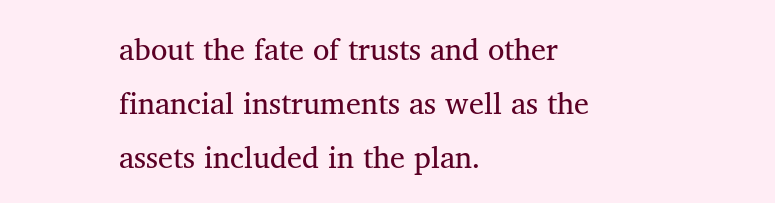about the fate of trusts and other financial instruments as well as the assets included in the plan.